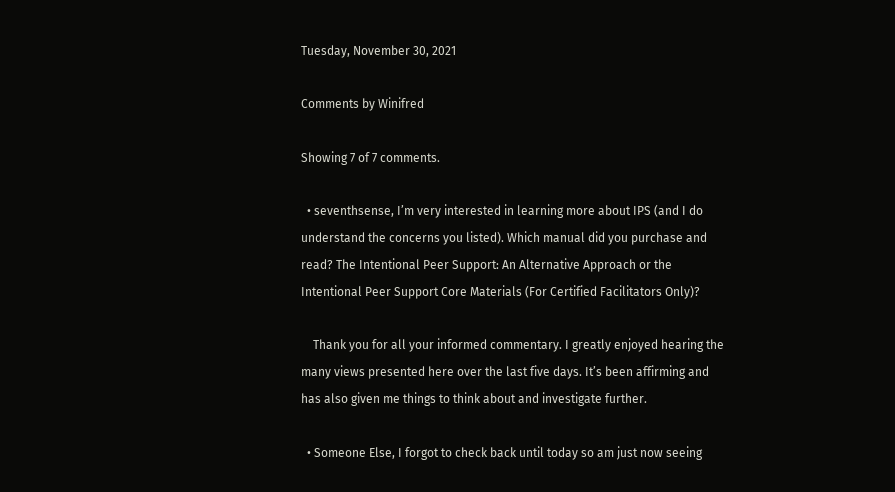Tuesday, November 30, 2021

Comments by Winifred

Showing 7 of 7 comments.

  • seventhsense, I’m very interested in learning more about IPS (and I do understand the concerns you listed). Which manual did you purchase and read? The Intentional Peer Support: An Alternative Approach or the Intentional Peer Support Core Materials (For Certified Facilitators Only)?

    Thank you for all your informed commentary. I greatly enjoyed hearing the many views presented here over the last five days. It’s been affirming and has also given me things to think about and investigate further.

  • Someone Else, I forgot to check back until today so am just now seeing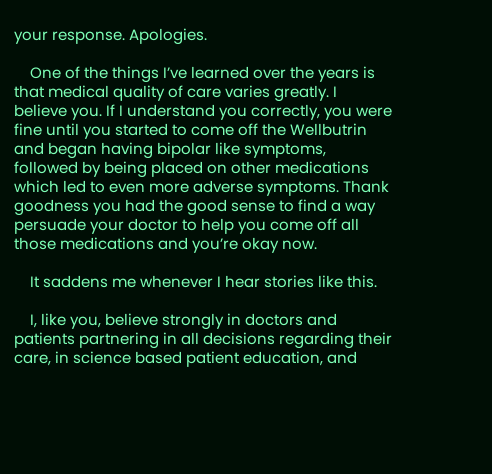your response. Apologies.

    One of the things I’ve learned over the years is that medical quality of care varies greatly. I believe you. If I understand you correctly, you were fine until you started to come off the Wellbutrin and began having bipolar like symptoms, followed by being placed on other medications which led to even more adverse symptoms. Thank goodness you had the good sense to find a way persuade your doctor to help you come off all those medications and you’re okay now.

    It saddens me whenever I hear stories like this.

    I, like you, believe strongly in doctors and patients partnering in all decisions regarding their care, in science based patient education, and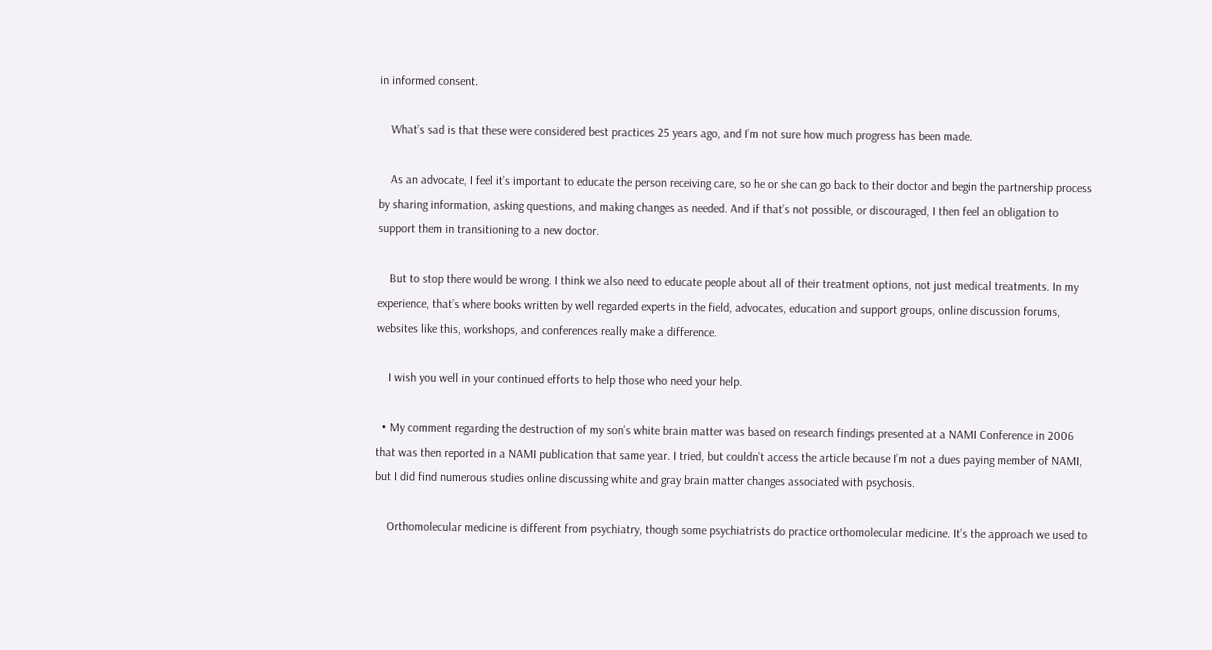in informed consent.

    What’s sad is that these were considered best practices 25 years ago, and I’m not sure how much progress has been made.

    As an advocate, I feel it’s important to educate the person receiving care, so he or she can go back to their doctor and begin the partnership process by sharing information, asking questions, and making changes as needed. And if that’s not possible, or discouraged, I then feel an obligation to support them in transitioning to a new doctor.

    But to stop there would be wrong. I think we also need to educate people about all of their treatment options, not just medical treatments. In my experience, that’s where books written by well regarded experts in the field, advocates, education and support groups, online discussion forums, websites like this, workshops, and conferences really make a difference.

    I wish you well in your continued efforts to help those who need your help.

  • My comment regarding the destruction of my son’s white brain matter was based on research findings presented at a NAMI Conference in 2006 that was then reported in a NAMI publication that same year. I tried, but couldn’t access the article because I’m not a dues paying member of NAMI, but I did find numerous studies online discussing white and gray brain matter changes associated with psychosis.

    Orthomolecular medicine is different from psychiatry, though some psychiatrists do practice orthomolecular medicine. It’s the approach we used to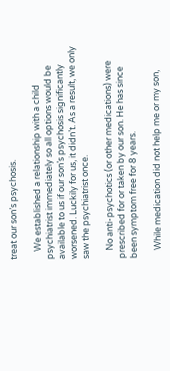treat our son’s psychosis.

    We established a relationship with a child psychiatrist immediately so all options would be available to us if our son’s psychosis significantly worsened. Luckily for us, it didn’t. As a result, we only saw the psychiatrist once.

    No anti-psychotics (or other medications) were prescribed for or taken by our son. He has since been symptom free for 8 years.

    While medication did not help me or my son,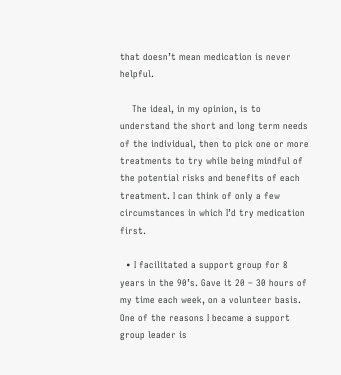that doesn’t mean medication is never helpful.

    The ideal, in my opinion, is to understand the short and long term needs of the individual, then to pick one or more treatments to try while being mindful of the potential risks and benefits of each treatment. I can think of only a few circumstances in which I’d try medication first.

  • I facilitated a support group for 8 years in the 90’s. Gave it 20 – 30 hours of my time each week, on a volunteer basis. One of the reasons I became a support group leader is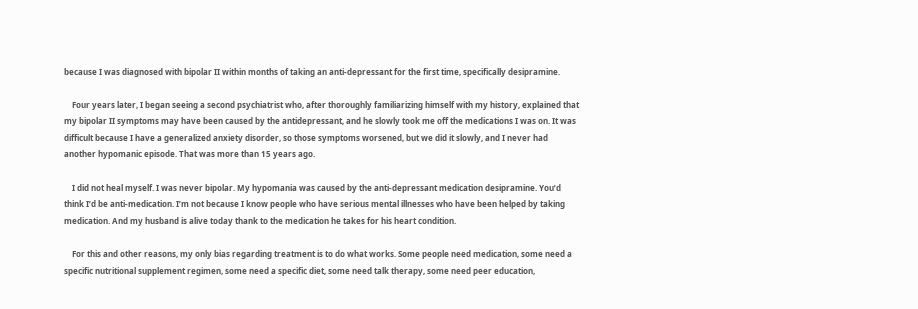because I was diagnosed with bipolar II within months of taking an anti-depressant for the first time, specifically desipramine.

    Four years later, I began seeing a second psychiatrist who, after thoroughly familiarizing himself with my history, explained that my bipolar II symptoms may have been caused by the antidepressant, and he slowly took me off the medications I was on. It was difficult because I have a generalized anxiety disorder, so those symptoms worsened, but we did it slowly, and I never had another hypomanic episode. That was more than 15 years ago.

    I did not heal myself. I was never bipolar. My hypomania was caused by the anti-depressant medication desipramine. You’d think I’d be anti-medication. I’m not because I know people who have serious mental illnesses who have been helped by taking medication. And my husband is alive today thank to the medication he takes for his heart condition.

    For this and other reasons, my only bias regarding treatment is to do what works. Some people need medication, some need a specific nutritional supplement regimen, some need a specific diet, some need talk therapy, some need peer education,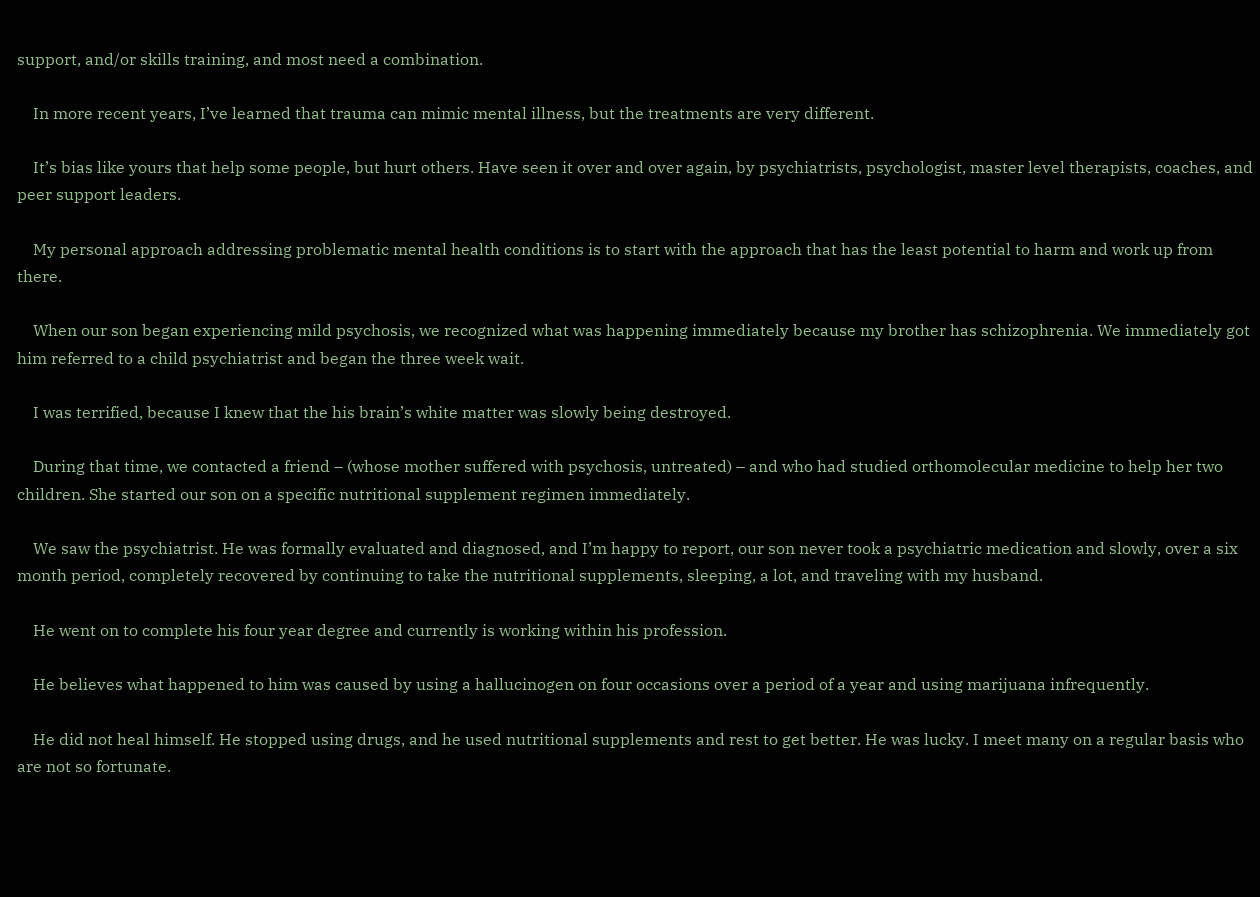support, and/or skills training, and most need a combination.

    In more recent years, I’ve learned that trauma can mimic mental illness, but the treatments are very different.

    It’s bias like yours that help some people, but hurt others. Have seen it over and over again, by psychiatrists, psychologist, master level therapists, coaches, and peer support leaders.

    My personal approach addressing problematic mental health conditions is to start with the approach that has the least potential to harm and work up from there.

    When our son began experiencing mild psychosis, we recognized what was happening immediately because my brother has schizophrenia. We immediately got him referred to a child psychiatrist and began the three week wait.

    I was terrified, because I knew that the his brain’s white matter was slowly being destroyed.

    During that time, we contacted a friend – (whose mother suffered with psychosis, untreated) – and who had studied orthomolecular medicine to help her two children. She started our son on a specific nutritional supplement regimen immediately.

    We saw the psychiatrist. He was formally evaluated and diagnosed, and I’m happy to report, our son never took a psychiatric medication and slowly, over a six month period, completely recovered by continuing to take the nutritional supplements, sleeping, a lot, and traveling with my husband.

    He went on to complete his four year degree and currently is working within his profession.

    He believes what happened to him was caused by using a hallucinogen on four occasions over a period of a year and using marijuana infrequently.

    He did not heal himself. He stopped using drugs, and he used nutritional supplements and rest to get better. He was lucky. I meet many on a regular basis who are not so fortunate.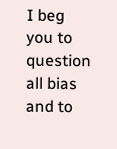I beg you to question all bias and to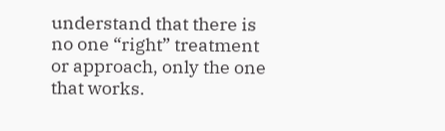understand that there is no one “right” treatment or approach, only the one that works.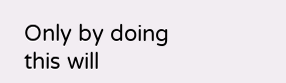Only by doing this will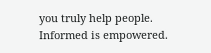you truly help people. Informed is empowered.